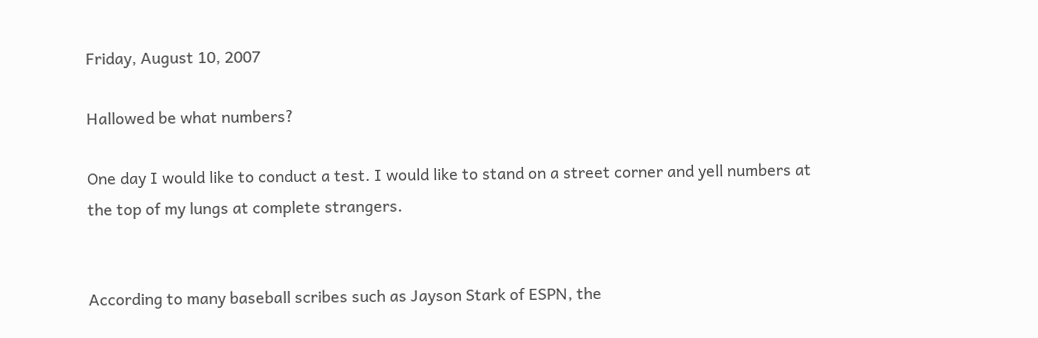Friday, August 10, 2007

Hallowed be what numbers?

One day I would like to conduct a test. I would like to stand on a street corner and yell numbers at the top of my lungs at complete strangers.


According to many baseball scribes such as Jayson Stark of ESPN, the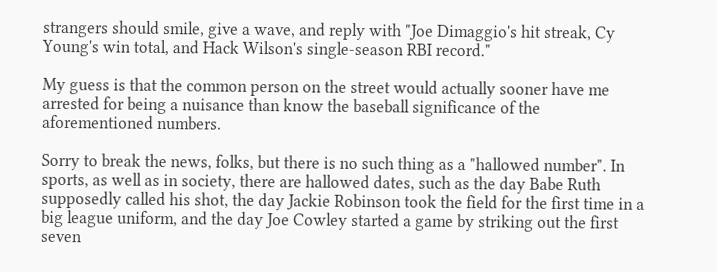strangers should smile, give a wave, and reply with "Joe Dimaggio's hit streak, Cy Young's win total, and Hack Wilson's single-season RBI record."

My guess is that the common person on the street would actually sooner have me arrested for being a nuisance than know the baseball significance of the aforementioned numbers.

Sorry to break the news, folks, but there is no such thing as a "hallowed number". In sports, as well as in society, there are hallowed dates, such as the day Babe Ruth supposedly called his shot, the day Jackie Robinson took the field for the first time in a big league uniform, and the day Joe Cowley started a game by striking out the first seven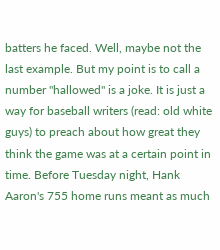batters he faced. Well, maybe not the last example. But my point is to call a number "hallowed" is a joke. It is just a way for baseball writers (read: old white guys) to preach about how great they think the game was at a certain point in time. Before Tuesday night, Hank Aaron's 755 home runs meant as much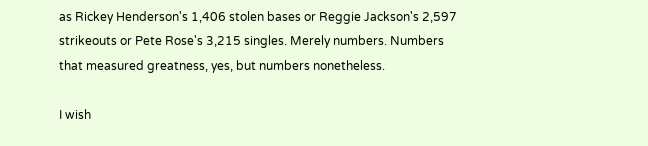as Rickey Henderson's 1,406 stolen bases or Reggie Jackson's 2,597 strikeouts or Pete Rose's 3,215 singles. Merely numbers. Numbers that measured greatness, yes, but numbers nonetheless.

I wish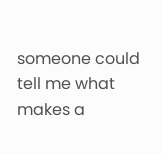someone could tell me what makes a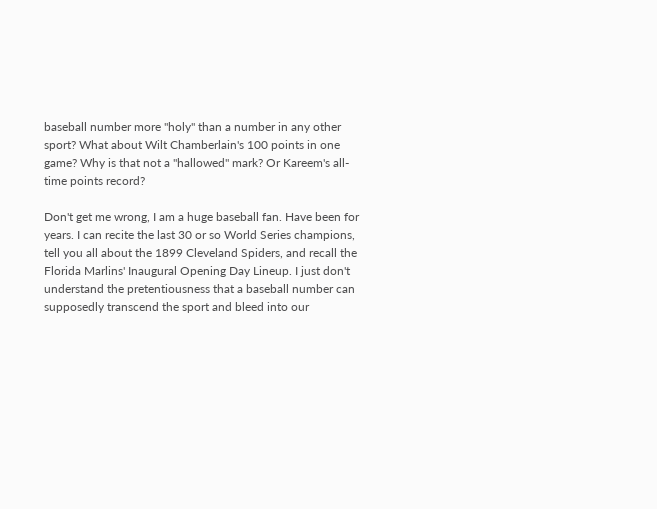baseball number more "holy" than a number in any other sport? What about Wilt Chamberlain's 100 points in one game? Why is that not a "hallowed" mark? Or Kareem's all-time points record?

Don't get me wrong, I am a huge baseball fan. Have been for years. I can recite the last 30 or so World Series champions, tell you all about the 1899 Cleveland Spiders, and recall the Florida Marlins' Inaugural Opening Day Lineup. I just don't understand the pretentiousness that a baseball number can supposedly transcend the sport and bleed into our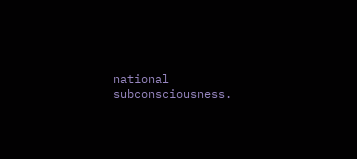national subconsciousness.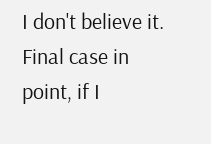I don't believe it. Final case in point, if I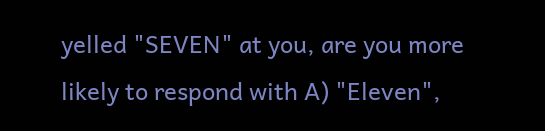yelled "SEVEN" at you, are you more likely to respond with A) "Eleven",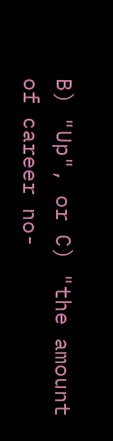B) "Up", or C) "the amount of career no-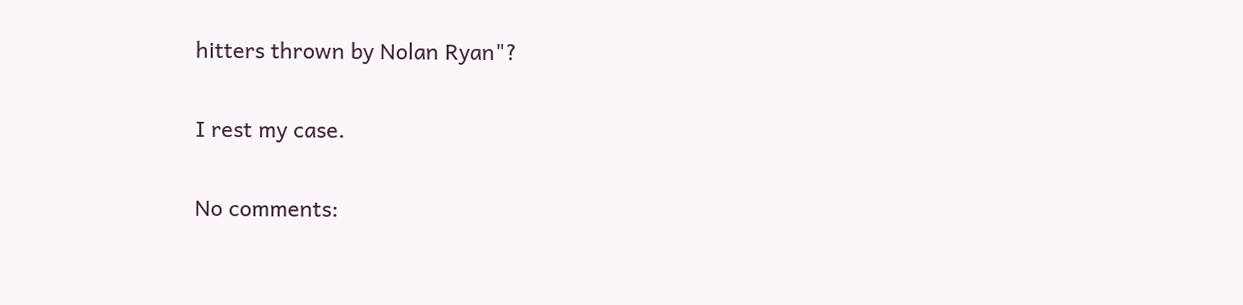hitters thrown by Nolan Ryan"?

I rest my case.

No comments: